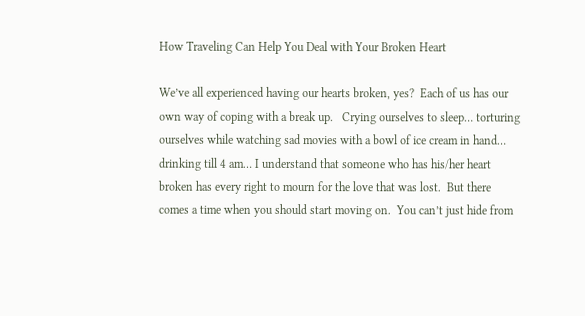How Traveling Can Help You Deal with Your Broken Heart

We’ve all experienced having our hearts broken, yes?  Each of us has our own way of coping with a break up.   Crying ourselves to sleep… torturing ourselves while watching sad movies with a bowl of ice cream in hand… drinking till 4 am… I understand that someone who has his/her heart broken has every right to mourn for the love that was lost.  But there comes a time when you should start moving on.  You can’t just hide from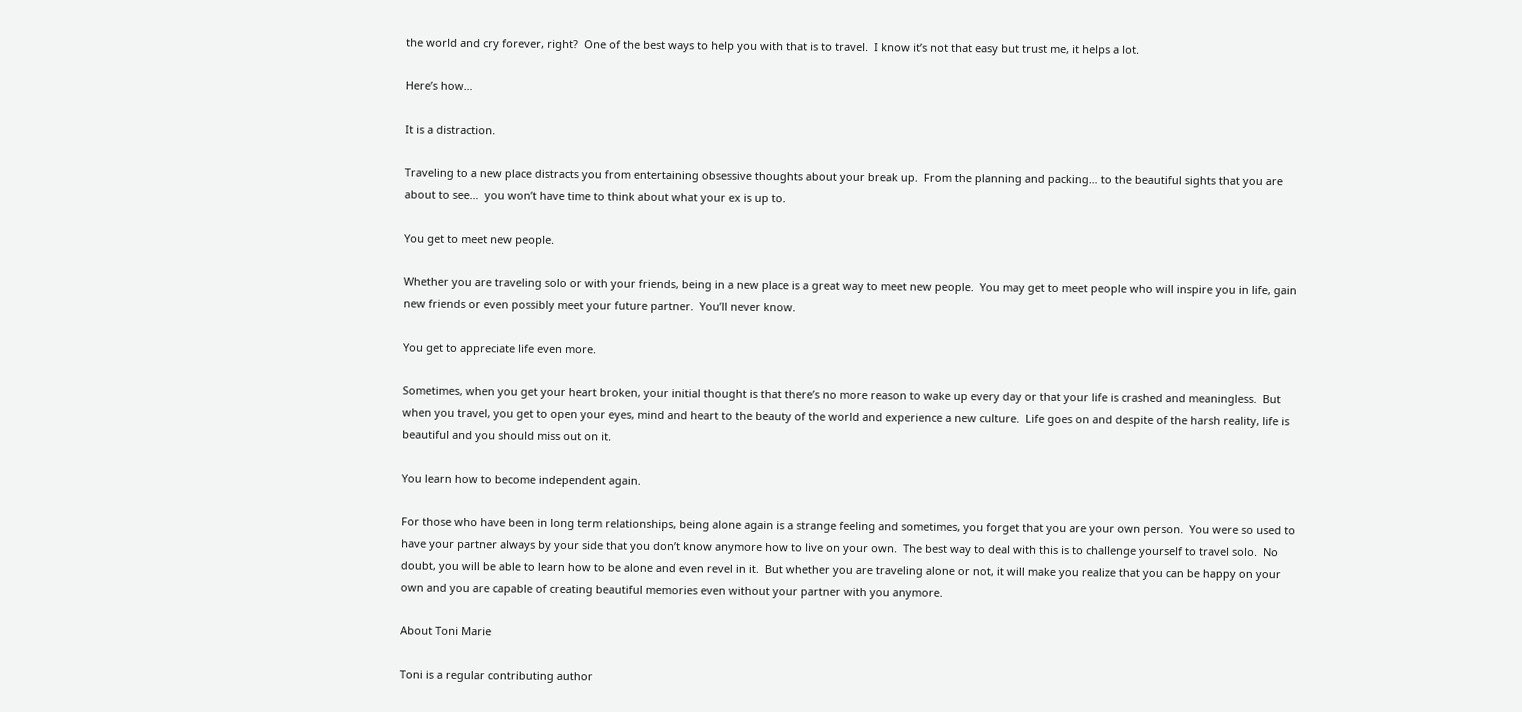the world and cry forever, right?  One of the best ways to help you with that is to travel.  I know it’s not that easy but trust me, it helps a lot.

Here’s how…

It is a distraction.

Traveling to a new place distracts you from entertaining obsessive thoughts about your break up.  From the planning and packing… to the beautiful sights that you are about to see…  you won’t have time to think about what your ex is up to.

You get to meet new people.

Whether you are traveling solo or with your friends, being in a new place is a great way to meet new people.  You may get to meet people who will inspire you in life, gain new friends or even possibly meet your future partner.  You’ll never know.

You get to appreciate life even more.

Sometimes, when you get your heart broken, your initial thought is that there’s no more reason to wake up every day or that your life is crashed and meaningless.  But when you travel, you get to open your eyes, mind and heart to the beauty of the world and experience a new culture.  Life goes on and despite of the harsh reality, life is beautiful and you should miss out on it.

You learn how to become independent again.

For those who have been in long term relationships, being alone again is a strange feeling and sometimes, you forget that you are your own person.  You were so used to have your partner always by your side that you don’t know anymore how to live on your own.  The best way to deal with this is to challenge yourself to travel solo.  No doubt, you will be able to learn how to be alone and even revel in it.  But whether you are traveling alone or not, it will make you realize that you can be happy on your own and you are capable of creating beautiful memories even without your partner with you anymore.

About Toni Marie

Toni is a regular contributing author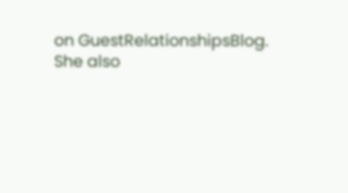on GuestRelationshipsBlog. She also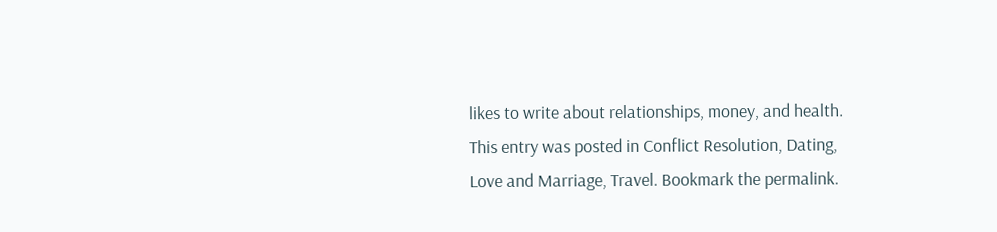likes to write about relationships, money, and health.
This entry was posted in Conflict Resolution, Dating, Love and Marriage, Travel. Bookmark the permalink.